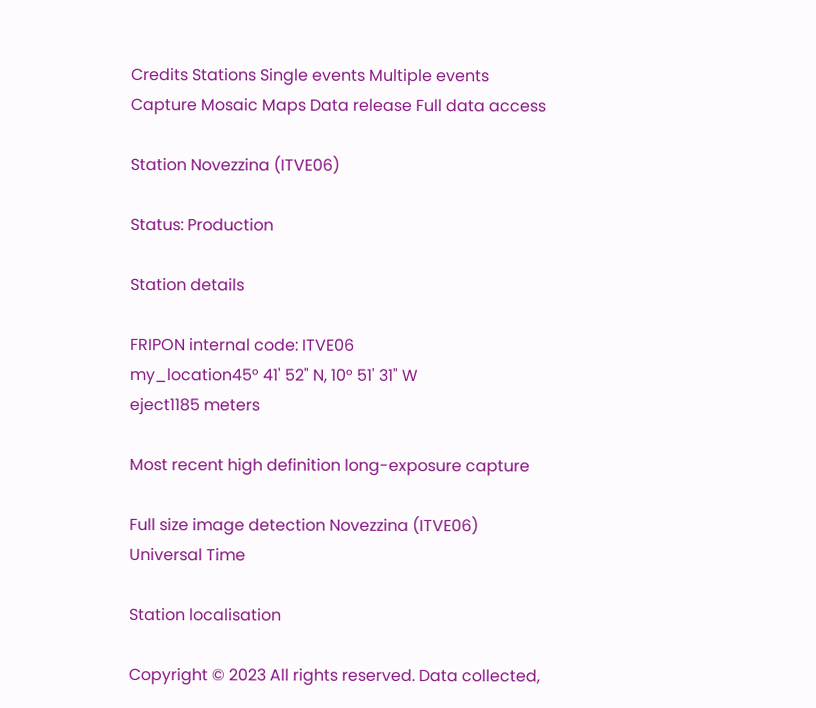Credits Stations Single events Multiple events Capture Mosaic Maps Data release Full data access

Station Novezzina (ITVE06)

Status: Production

Station details

FRIPON internal code: ITVE06
my_location45° 41' 52" N, 10° 51' 31" W
eject1185 meters

Most recent high definition long-exposure capture

Full size image detection Novezzina (ITVE06) Universal Time

Station localisation

Copyright © 2023 All rights reserved. Data collected,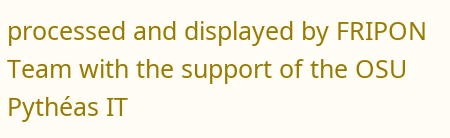processed and displayed by FRIPON Team with the support of the OSU Pythéas IT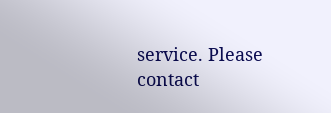service. Please contact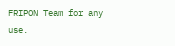FRIPON Team for any use.